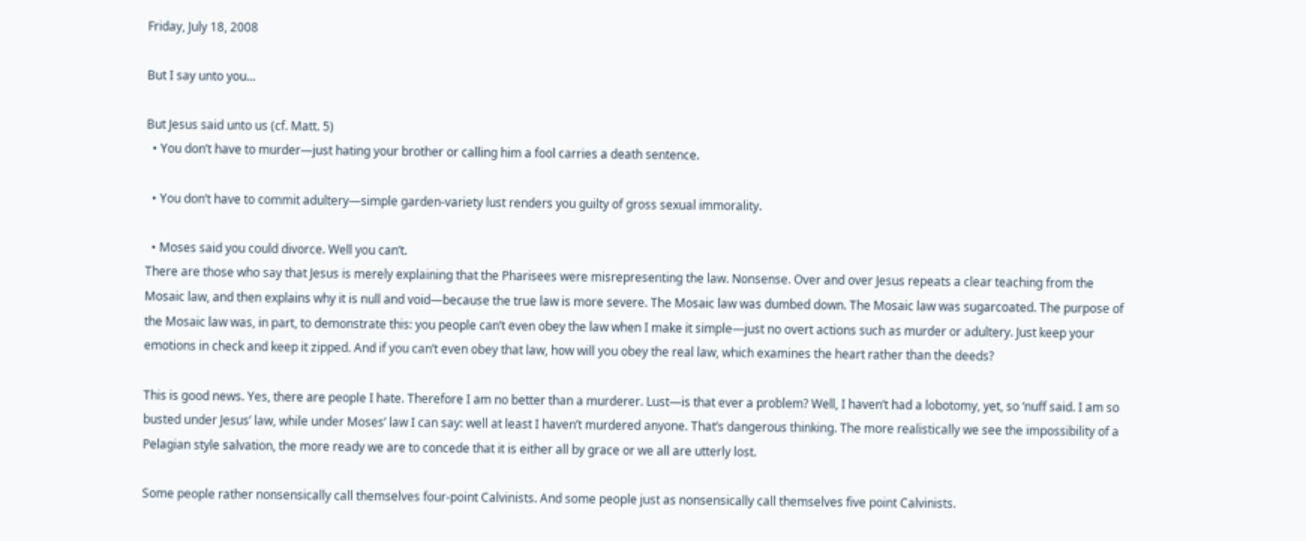Friday, July 18, 2008

But I say unto you...

But Jesus said unto us (cf. Matt. 5)
  • You don’t have to murder—just hating your brother or calling him a fool carries a death sentence.

  • You don’t have to commit adultery—simple garden-variety lust renders you guilty of gross sexual immorality.

  • Moses said you could divorce. Well you can’t.
There are those who say that Jesus is merely explaining that the Pharisees were misrepresenting the law. Nonsense. Over and over Jesus repeats a clear teaching from the Mosaic law, and then explains why it is null and void—because the true law is more severe. The Mosaic law was dumbed down. The Mosaic law was sugarcoated. The purpose of the Mosaic law was, in part, to demonstrate this: you people can’t even obey the law when I make it simple—just no overt actions such as murder or adultery. Just keep your emotions in check and keep it zipped. And if you can’t even obey that law, how will you obey the real law, which examines the heart rather than the deeds?

This is good news. Yes, there are people I hate. Therefore I am no better than a murderer. Lust—is that ever a problem? Well, I haven’t had a lobotomy, yet, so ‘nuff said. I am so busted under Jesus’ law, while under Moses’ law I can say: well at least I haven’t murdered anyone. That’s dangerous thinking. The more realistically we see the impossibility of a Pelagian style salvation, the more ready we are to concede that it is either all by grace or we all are utterly lost.

Some people rather nonsensically call themselves four-point Calvinists. And some people just as nonsensically call themselves five point Calvinists.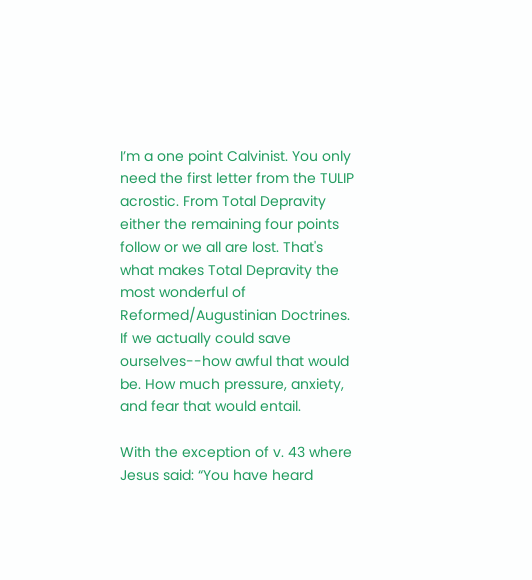I’m a one point Calvinist. You only need the first letter from the TULIP acrostic. From Total Depravity either the remaining four points follow or we all are lost. That's what makes Total Depravity the most wonderful of Reformed/Augustinian Doctrines. If we actually could save ourselves--how awful that would be. How much pressure, anxiety, and fear that would entail.

With the exception of v. 43 where Jesus said: “You have heard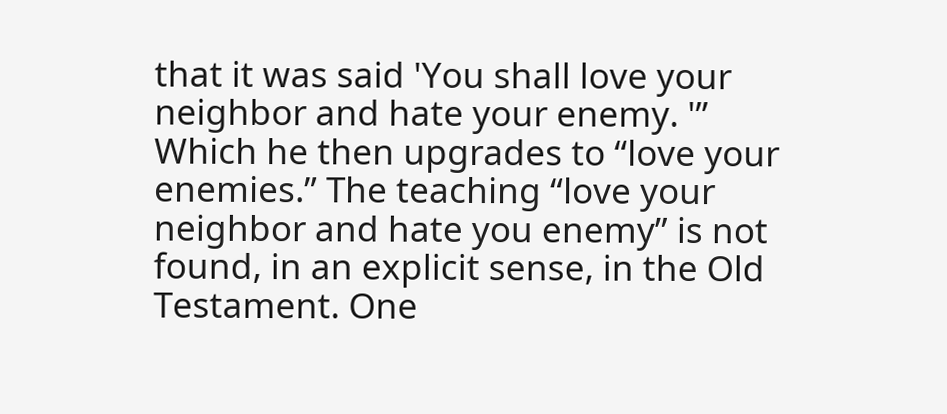that it was said 'You shall love your neighbor and hate your enemy. '” Which he then upgrades to “love your enemies.” The teaching “love your neighbor and hate you enemy” is not found, in an explicit sense, in the Old Testament. One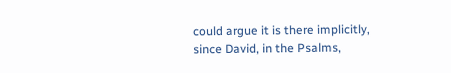could argue it is there implicitly, since David, in the Psalms,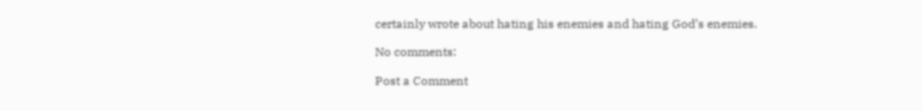certainly wrote about hating his enemies and hating God’s enemies.

No comments:

Post a Comment